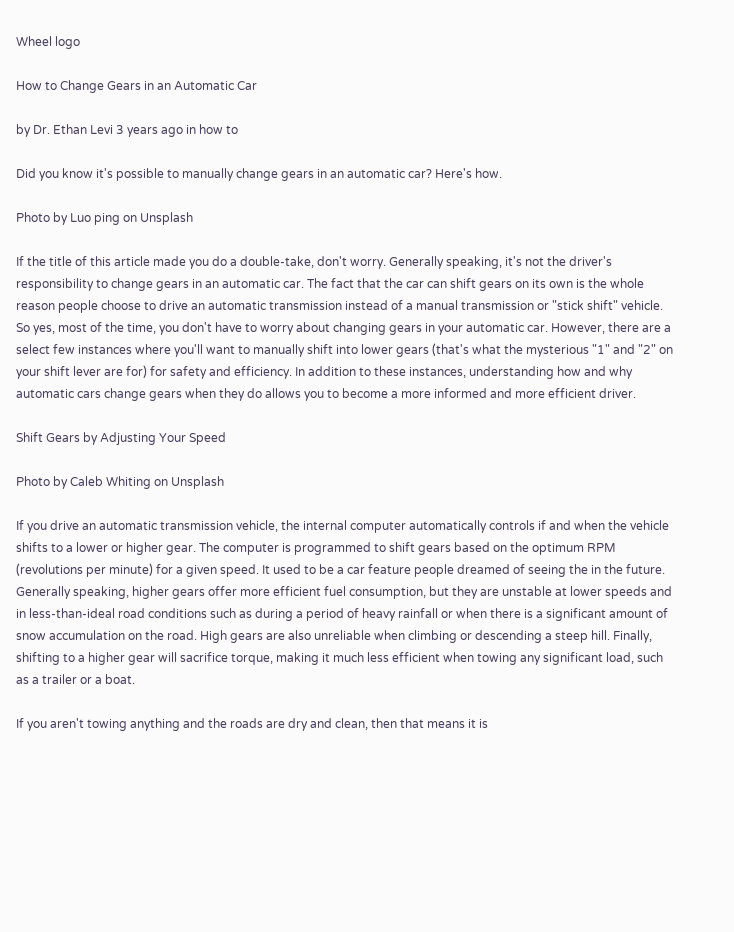Wheel logo

How to Change Gears in an Automatic Car

by Dr. Ethan Levi 3 years ago in how to

Did you know it's possible to manually change gears in an automatic car? Here's how.

Photo by Luo ping on Unsplash

If the title of this article made you do a double-take, don't worry. Generally speaking, it's not the driver's responsibility to change gears in an automatic car. The fact that the car can shift gears on its own is the whole reason people choose to drive an automatic transmission instead of a manual transmission or "stick shift" vehicle. So yes, most of the time, you don't have to worry about changing gears in your automatic car. However, there are a select few instances where you'll want to manually shift into lower gears (that's what the mysterious "1" and "2" on your shift lever are for) for safety and efficiency. In addition to these instances, understanding how and why automatic cars change gears when they do allows you to become a more informed and more efficient driver.

Shift Gears by Adjusting Your Speed

Photo by Caleb Whiting on Unsplash

If you drive an automatic transmission vehicle, the internal computer automatically controls if and when the vehicle shifts to a lower or higher gear. The computer is programmed to shift gears based on the optimum RPM (revolutions per minute) for a given speed. It used to be a car feature people dreamed of seeing the in the future. Generally speaking, higher gears offer more efficient fuel consumption, but they are unstable at lower speeds and in less-than-ideal road conditions such as during a period of heavy rainfall or when there is a significant amount of snow accumulation on the road. High gears are also unreliable when climbing or descending a steep hill. Finally, shifting to a higher gear will sacrifice torque, making it much less efficient when towing any significant load, such as a trailer or a boat.

If you aren't towing anything and the roads are dry and clean, then that means it is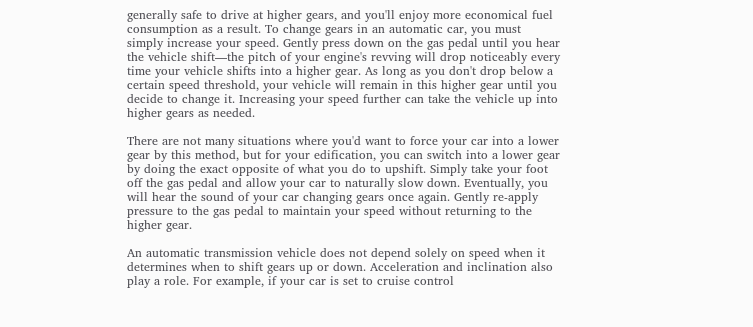generally safe to drive at higher gears, and you'll enjoy more economical fuel consumption as a result. To change gears in an automatic car, you must simply increase your speed. Gently press down on the gas pedal until you hear the vehicle shift—the pitch of your engine's revving will drop noticeably every time your vehicle shifts into a higher gear. As long as you don't drop below a certain speed threshold, your vehicle will remain in this higher gear until you decide to change it. Increasing your speed further can take the vehicle up into higher gears as needed.

There are not many situations where you'd want to force your car into a lower gear by this method, but for your edification, you can switch into a lower gear by doing the exact opposite of what you do to upshift. Simply take your foot off the gas pedal and allow your car to naturally slow down. Eventually, you will hear the sound of your car changing gears once again. Gently re-apply pressure to the gas pedal to maintain your speed without returning to the higher gear.

An automatic transmission vehicle does not depend solely on speed when it determines when to shift gears up or down. Acceleration and inclination also play a role. For example, if your car is set to cruise control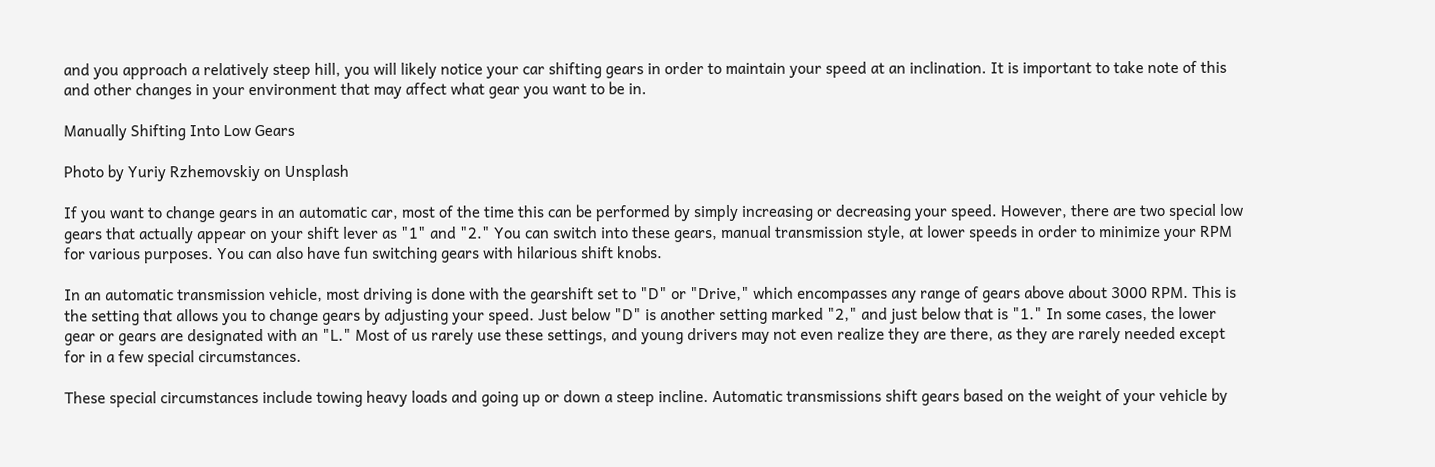and you approach a relatively steep hill, you will likely notice your car shifting gears in order to maintain your speed at an inclination. It is important to take note of this and other changes in your environment that may affect what gear you want to be in.

Manually Shifting Into Low Gears

Photo by Yuriy Rzhemovskiy on Unsplash

If you want to change gears in an automatic car, most of the time this can be performed by simply increasing or decreasing your speed. However, there are two special low gears that actually appear on your shift lever as "1" and "2." You can switch into these gears, manual transmission style, at lower speeds in order to minimize your RPM for various purposes. You can also have fun switching gears with hilarious shift knobs.

In an automatic transmission vehicle, most driving is done with the gearshift set to "D" or "Drive," which encompasses any range of gears above about 3000 RPM. This is the setting that allows you to change gears by adjusting your speed. Just below "D" is another setting marked "2," and just below that is "1." In some cases, the lower gear or gears are designated with an "L." Most of us rarely use these settings, and young drivers may not even realize they are there, as they are rarely needed except for in a few special circumstances.

These special circumstances include towing heavy loads and going up or down a steep incline. Automatic transmissions shift gears based on the weight of your vehicle by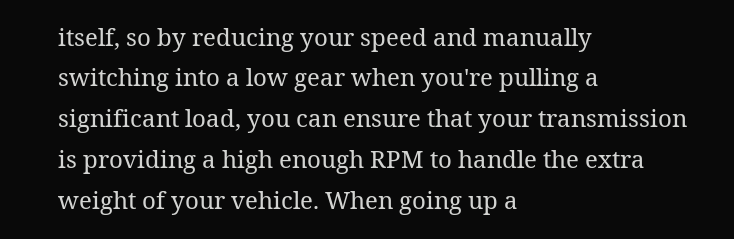itself, so by reducing your speed and manually switching into a low gear when you're pulling a significant load, you can ensure that your transmission is providing a high enough RPM to handle the extra weight of your vehicle. When going up a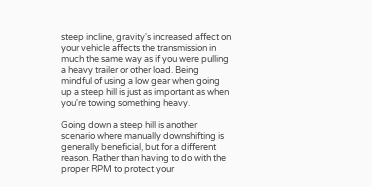steep incline, gravity's increased affect on your vehicle affects the transmission in much the same way as if you were pulling a heavy trailer or other load. Being mindful of using a low gear when going up a steep hill is just as important as when you're towing something heavy.

Going down a steep hill is another scenario where manually downshifting is generally beneficial, but for a different reason. Rather than having to do with the proper RPM to protect your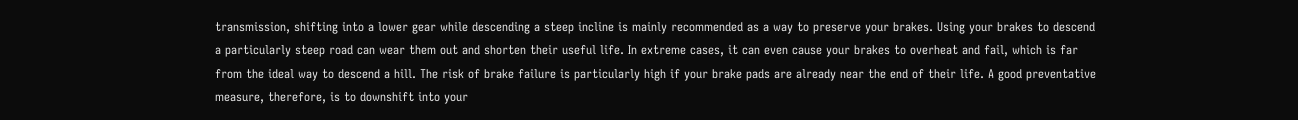transmission, shifting into a lower gear while descending a steep incline is mainly recommended as a way to preserve your brakes. Using your brakes to descend a particularly steep road can wear them out and shorten their useful life. In extreme cases, it can even cause your brakes to overheat and fail, which is far from the ideal way to descend a hill. The risk of brake failure is particularly high if your brake pads are already near the end of their life. A good preventative measure, therefore, is to downshift into your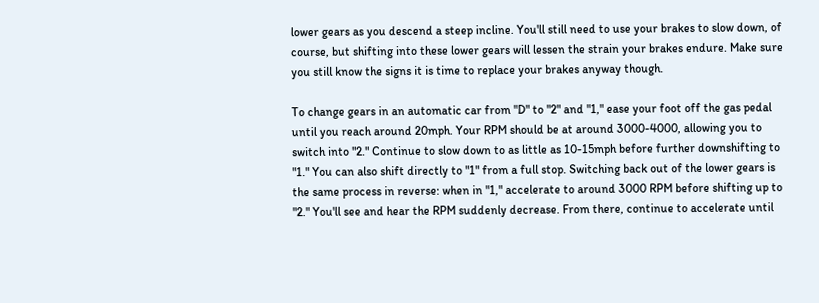lower gears as you descend a steep incline. You'll still need to use your brakes to slow down, of course, but shifting into these lower gears will lessen the strain your brakes endure. Make sure you still know the signs it is time to replace your brakes anyway though.

To change gears in an automatic car from "D" to "2" and "1," ease your foot off the gas pedal until you reach around 20mph. Your RPM should be at around 3000-4000, allowing you to switch into "2." Continue to slow down to as little as 10-15mph before further downshifting to "1." You can also shift directly to "1" from a full stop. Switching back out of the lower gears is the same process in reverse: when in "1," accelerate to around 3000 RPM before shifting up to "2." You'll see and hear the RPM suddenly decrease. From there, continue to accelerate until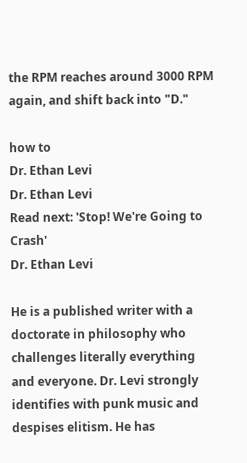the RPM reaches around 3000 RPM again, and shift back into "D."

how to
Dr. Ethan Levi
Dr. Ethan Levi
Read next: 'Stop! We're Going to Crash'
Dr. Ethan Levi

He is a published writer with a doctorate in philosophy who challenges literally everything and everyone. Dr. Levi strongly identifies with punk music and despises elitism. He has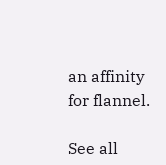an affinity for flannel.

See all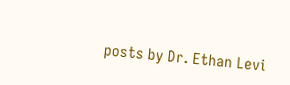posts by Dr. Ethan Levi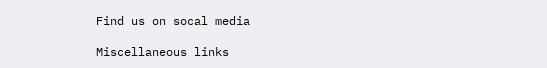Find us on socal media

Miscellaneous links